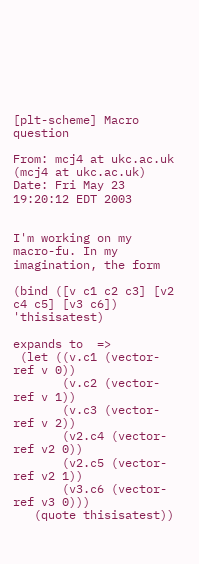[plt-scheme] Macro question

From: mcj4 at ukc.ac.uk (mcj4 at ukc.ac.uk)
Date: Fri May 23 19:20:12 EDT 2003


I'm working on my macro-fu. In my imagination, the form

(bind ([v c1 c2 c3] [v2 c4 c5] [v3 c6]) 'thisisatest)

expands to  =>
 (let ((v.c1 (vector-ref v 0))
       (v.c2 (vector-ref v 1))
       (v.c3 (vector-ref v 2))
       (v2.c4 (vector-ref v2 0))
       (v2.c5 (vector-ref v2 1))
       (v3.c6 (vector-ref v3 0)))
   (quote thisisatest))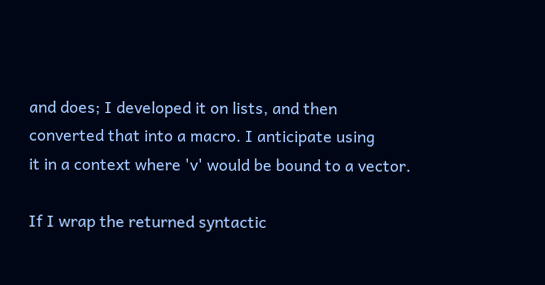and does; I developed it on lists, and then converted that into a macro. I anticipate using
it in a context where 'v' would be bound to a vector.

If I wrap the returned syntactic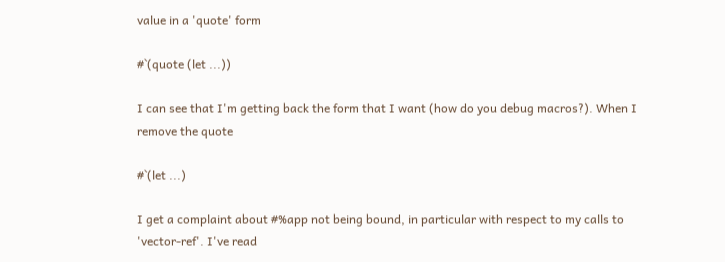value in a 'quote' form

#`(quote (let ...))

I can see that I'm getting back the form that I want (how do you debug macros?). When I
remove the quote

#`(let ...)

I get a complaint about #%app not being bound, in particular with respect to my calls to
'vector-ref'. I've read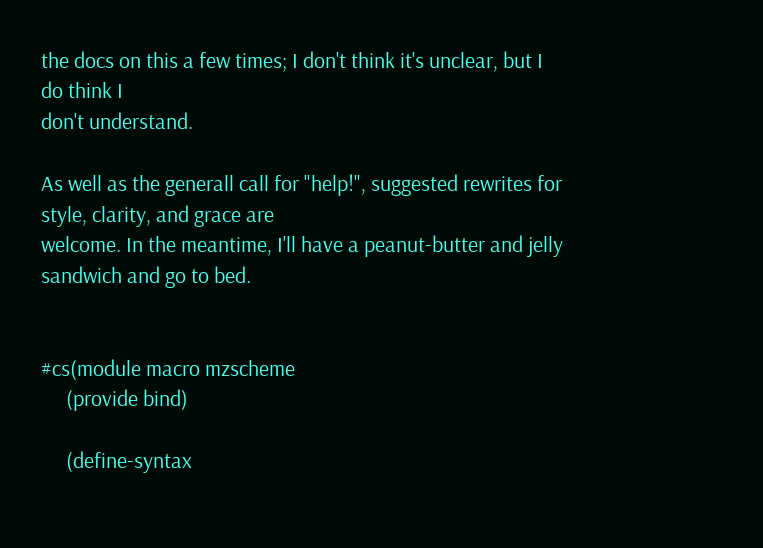the docs on this a few times; I don't think it's unclear, but I do think I
don't understand.

As well as the generall call for "help!", suggested rewrites for style, clarity, and grace are
welcome. In the meantime, I'll have a peanut-butter and jelly sandwich and go to bed.


#cs(module macro mzscheme
     (provide bind)

     (define-syntax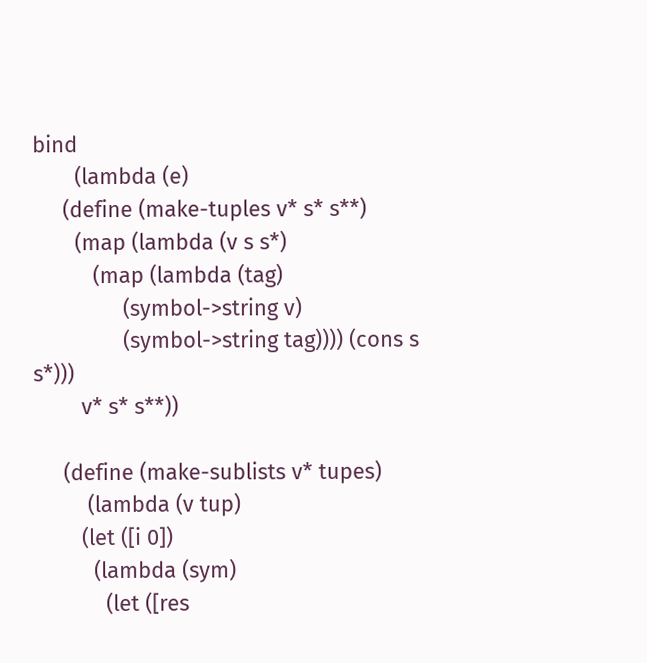bind
       (lambda (e)
     (define (make-tuples v* s* s**)
       (map (lambda (v s s*)
          (map (lambda (tag)
               (symbol->string v)
               (symbol->string tag)))) (cons s s*)))
        v* s* s**))

     (define (make-sublists v* tupes)
         (lambda (v tup)
        (let ([i 0])
          (lambda (sym)
            (let ([res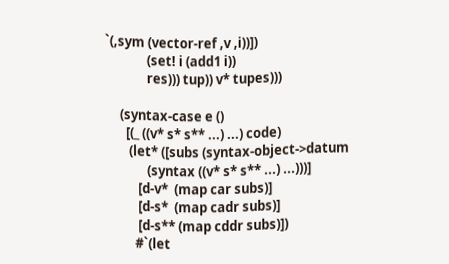`(,sym (vector-ref ,v ,i))])
              (set! i (add1 i))
              res))) tup)) v* tupes)))

     (syntax-case e ()
       [(_ ((v* s* s** ...) ...) code)
        (let* ([subs (syntax-object->datum
              (syntax ((v* s* s** ...) ...)))]
           [d-v*  (map car subs)]
           [d-s*  (map cadr subs)]
           [d-s** (map cddr subs)])
          #`(let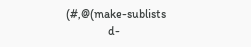(#,@(make-sublists
              d-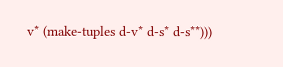v* (make-tuples d-v* d-s* d-s**)))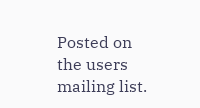Posted on the users mailing list.